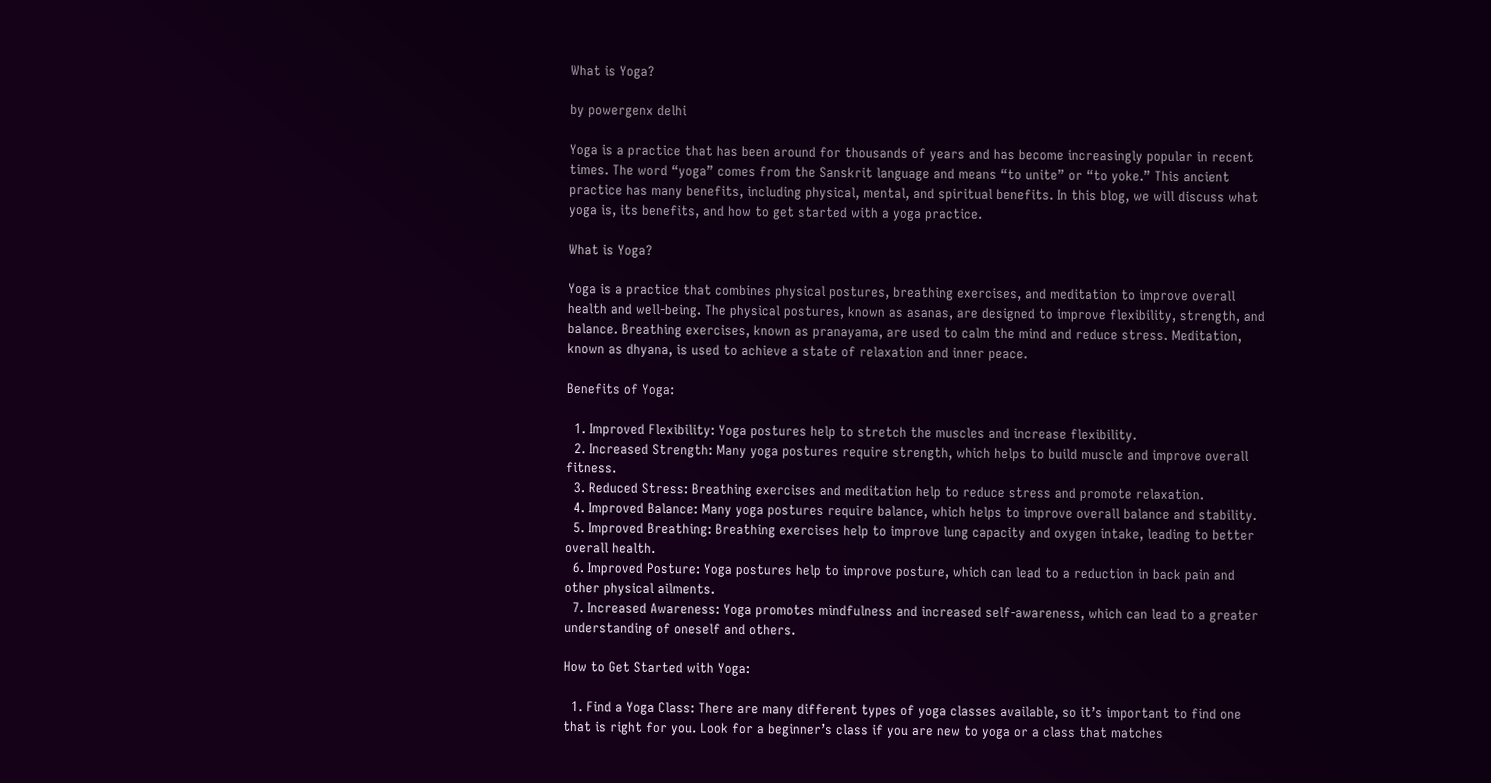What is Yoga?

by powergenx delhi

Yoga is a practice that has been around for thousands of years and has become increasingly popular in recent times. The word “yoga” comes from the Sanskrit language and means “to unite” or “to yoke.” This ancient practice has many benefits, including physical, mental, and spiritual benefits. In this blog, we will discuss what yoga is, its benefits, and how to get started with a yoga practice.

What is Yoga?

Yoga is a practice that combines physical postures, breathing exercises, and meditation to improve overall health and well-being. The physical postures, known as asanas, are designed to improve flexibility, strength, and balance. Breathing exercises, known as pranayama, are used to calm the mind and reduce stress. Meditation, known as dhyana, is used to achieve a state of relaxation and inner peace.

Benefits of Yoga:

  1. Improved Flexibility: Yoga postures help to stretch the muscles and increase flexibility.
  2. Increased Strength: Many yoga postures require strength, which helps to build muscle and improve overall fitness.
  3. Reduced Stress: Breathing exercises and meditation help to reduce stress and promote relaxation.
  4. Improved Balance: Many yoga postures require balance, which helps to improve overall balance and stability.
  5. Improved Breathing: Breathing exercises help to improve lung capacity and oxygen intake, leading to better overall health.
  6. Improved Posture: Yoga postures help to improve posture, which can lead to a reduction in back pain and other physical ailments.
  7. Increased Awareness: Yoga promotes mindfulness and increased self-awareness, which can lead to a greater understanding of oneself and others.

How to Get Started with Yoga:

  1. Find a Yoga Class: There are many different types of yoga classes available, so it’s important to find one that is right for you. Look for a beginner’s class if you are new to yoga or a class that matches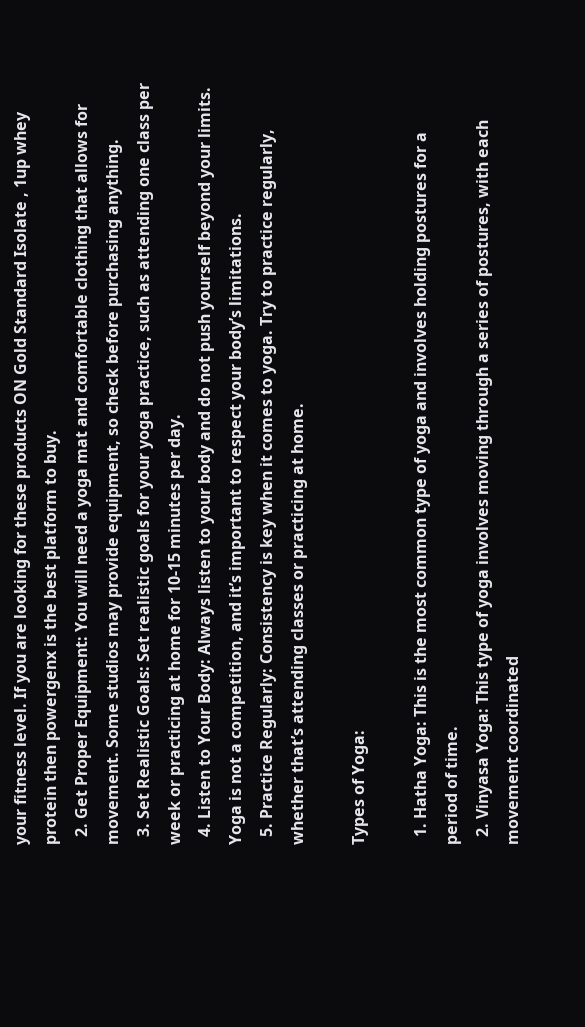your fitness level. If you are looking for these products ON Gold Standard Isolate , 1up whey protein then powergenx is the best platform to buy.
  2. Get Proper Equipment: You will need a yoga mat and comfortable clothing that allows for movement. Some studios may provide equipment, so check before purchasing anything.
  3. Set Realistic Goals: Set realistic goals for your yoga practice, such as attending one class per week or practicing at home for 10-15 minutes per day.
  4. Listen to Your Body: Always listen to your body and do not push yourself beyond your limits. Yoga is not a competition, and it’s important to respect your body’s limitations.
  5. Practice Regularly: Consistency is key when it comes to yoga. Try to practice regularly, whether that’s attending classes or practicing at home.

Types of Yoga:

  1. Hatha Yoga: This is the most common type of yoga and involves holding postures for a period of time.
  2. Vinyasa Yoga: This type of yoga involves moving through a series of postures, with each movement coordinated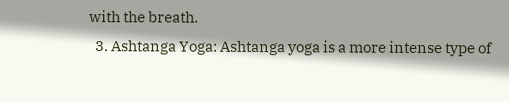with the breath.
  3. Ashtanga Yoga: Ashtanga yoga is a more intense type of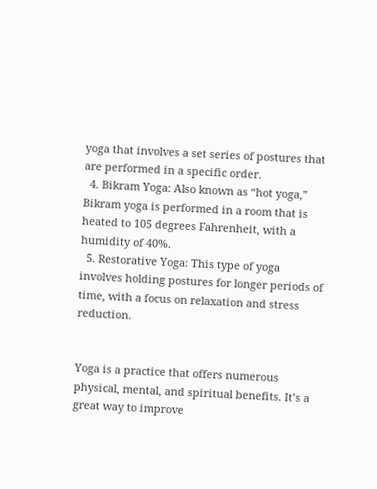yoga that involves a set series of postures that are performed in a specific order.
  4. Bikram Yoga: Also known as “hot yoga,” Bikram yoga is performed in a room that is heated to 105 degrees Fahrenheit, with a humidity of 40%.
  5. Restorative Yoga: This type of yoga involves holding postures for longer periods of time, with a focus on relaxation and stress reduction.


Yoga is a practice that offers numerous physical, mental, and spiritual benefits. It’s a great way to improve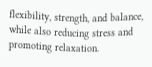flexibility, strength, and balance, while also reducing stress and promoting relaxation.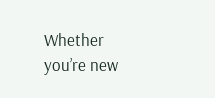Whether you’re new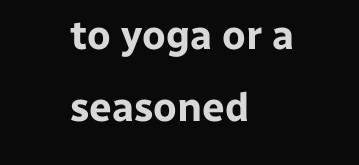to yoga or a seasoned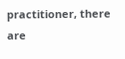practitioner, there are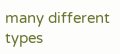many different types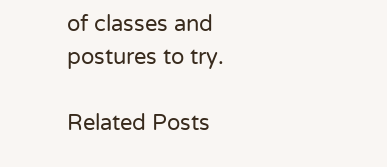of classes and postures to try.

Related Posts